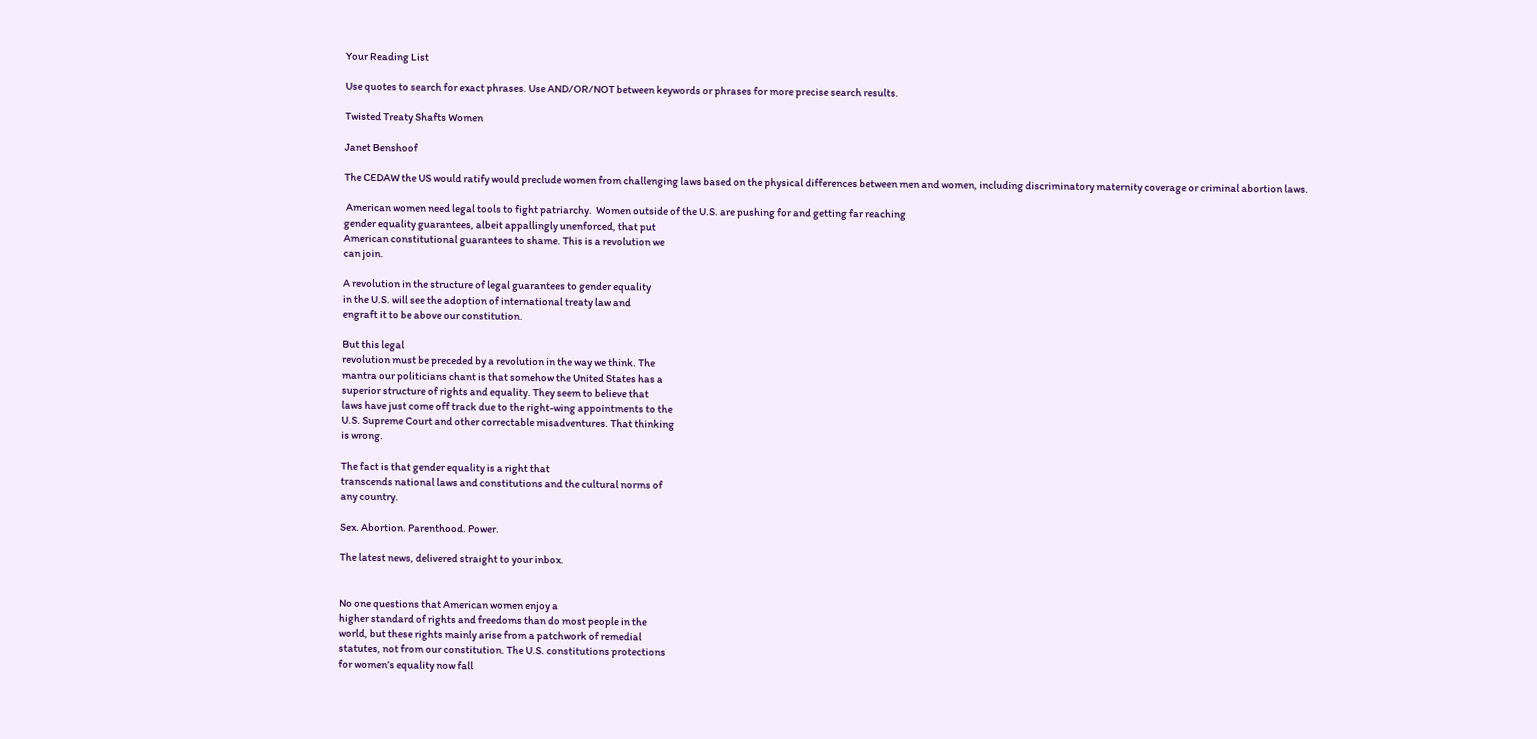Your Reading List

Use quotes to search for exact phrases. Use AND/OR/NOT between keywords or phrases for more precise search results.

Twisted Treaty Shafts Women

Janet Benshoof

The CEDAW the US would ratify would preclude women from challenging laws based on the physical differences between men and women, including discriminatory maternity coverage or criminal abortion laws.

 American women need legal tools to fight patriarchy.  Women outside of the U.S. are pushing for and getting far reaching
gender equality guarantees, albeit appallingly unenforced, that put
American constitutional guarantees to shame. This is a revolution we
can join.

A revolution in the structure of legal guarantees to gender equality
in the U.S. will see the adoption of international treaty law and
engraft it to be above our constitution.

But this legal
revolution must be preceded by a revolution in the way we think. The
mantra our politicians chant is that somehow the United States has a
superior structure of rights and equality. They seem to believe that
laws have just come off track due to the right-wing appointments to the
U.S. Supreme Court and other correctable misadventures. That thinking
is wrong.

The fact is that gender equality is a right that
transcends national laws and constitutions and the cultural norms of
any country.

Sex. Abortion. Parenthood. Power.

The latest news, delivered straight to your inbox.


No one questions that American women enjoy a
higher standard of rights and freedoms than do most people in the
world, but these rights mainly arise from a patchwork of remedial
statutes, not from our constitution. The U.S. constitutions protections
for women’s equality now fall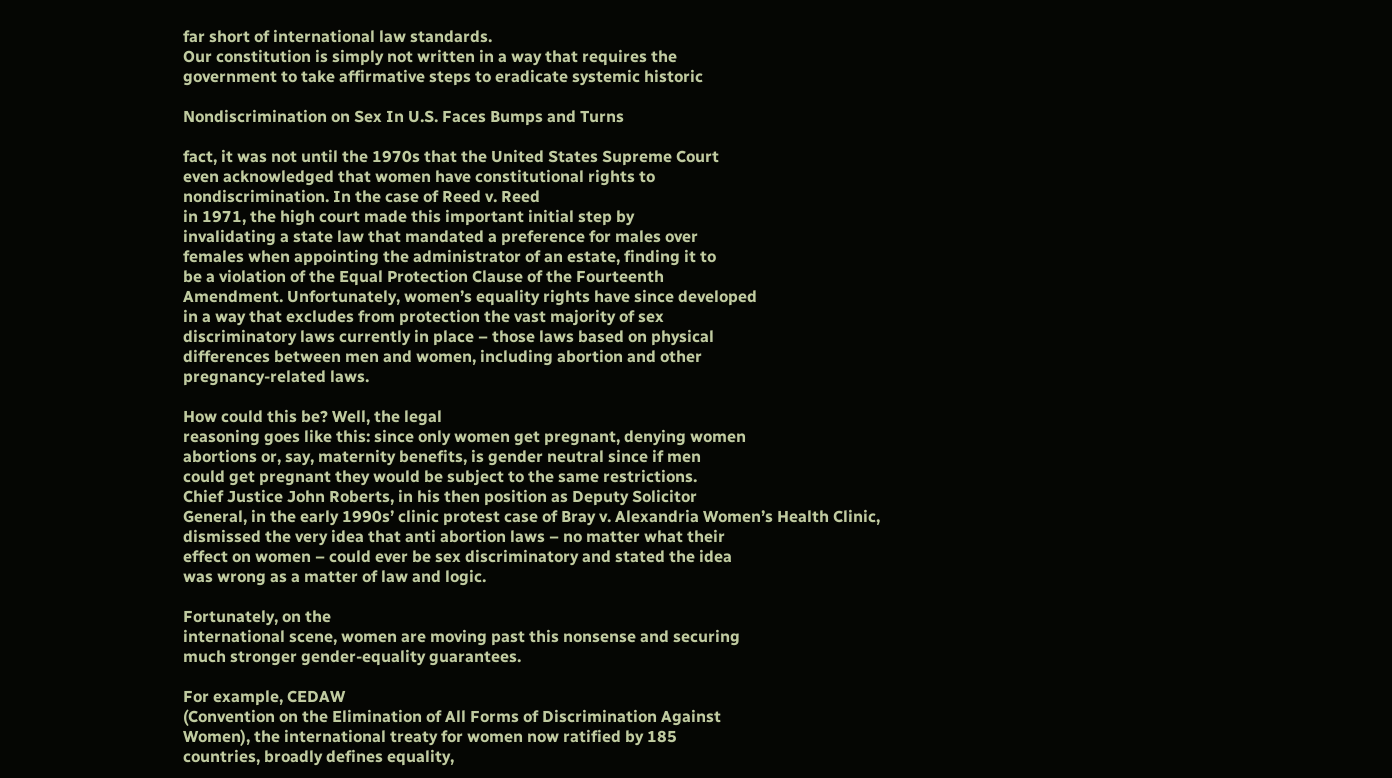far short of international law standards.
Our constitution is simply not written in a way that requires the
government to take affirmative steps to eradicate systemic historic

Nondiscrimination on Sex In U.S. Faces Bumps and Turns

fact, it was not until the 1970s that the United States Supreme Court
even acknowledged that women have constitutional rights to
nondiscrimination. In the case of Reed v. Reed
in 1971, the high court made this important initial step by
invalidating a state law that mandated a preference for males over
females when appointing the administrator of an estate, finding it to
be a violation of the Equal Protection Clause of the Fourteenth
Amendment. Unfortunately, women’s equality rights have since developed
in a way that excludes from protection the vast majority of sex
discriminatory laws currently in place – those laws based on physical
differences between men and women, including abortion and other
pregnancy-related laws.

How could this be? Well, the legal
reasoning goes like this: since only women get pregnant, denying women
abortions or, say, maternity benefits, is gender neutral since if men
could get pregnant they would be subject to the same restrictions.
Chief Justice John Roberts, in his then position as Deputy Solicitor
General, in the early 1990s’ clinic protest case of Bray v. Alexandria Women’s Health Clinic,
dismissed the very idea that anti abortion laws – no matter what their
effect on women – could ever be sex discriminatory and stated the idea
was wrong as a matter of law and logic.

Fortunately, on the
international scene, women are moving past this nonsense and securing
much stronger gender-equality guarantees.

For example, CEDAW
(Convention on the Elimination of All Forms of Discrimination Against
Women), the international treaty for women now ratified by 185
countries, broadly defines equality,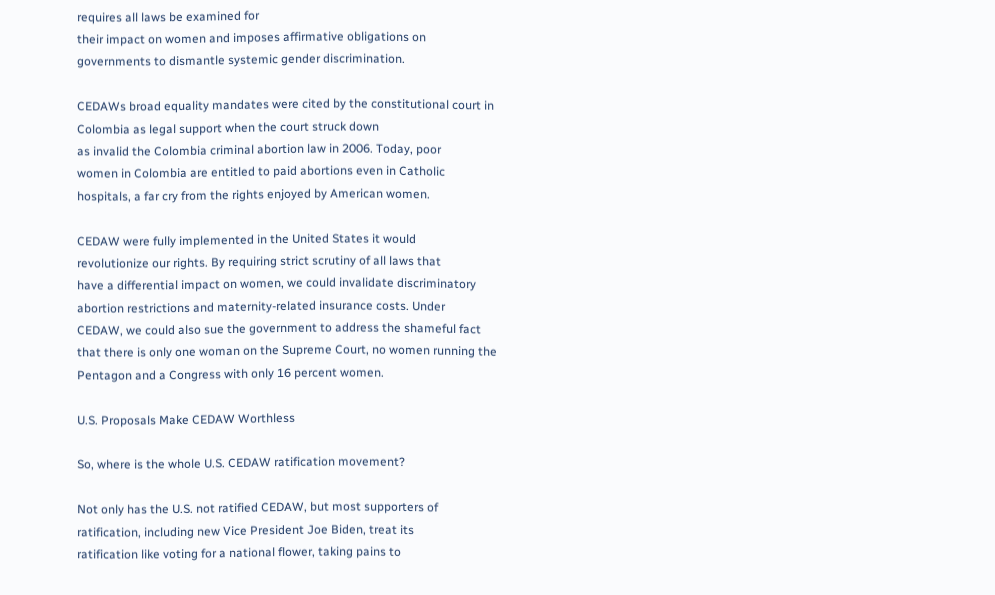requires all laws be examined for
their impact on women and imposes affirmative obligations on
governments to dismantle systemic gender discrimination.

CEDAWs broad equality mandates were cited by the constitutional court in Colombia as legal support when the court struck down
as invalid the Colombia criminal abortion law in 2006. Today, poor
women in Colombia are entitled to paid abortions even in Catholic
hospitals, a far cry from the rights enjoyed by American women.

CEDAW were fully implemented in the United States it would
revolutionize our rights. By requiring strict scrutiny of all laws that
have a differential impact on women, we could invalidate discriminatory
abortion restrictions and maternity-related insurance costs. Under
CEDAW, we could also sue the government to address the shameful fact
that there is only one woman on the Supreme Court, no women running the
Pentagon and a Congress with only 16 percent women.

U.S. Proposals Make CEDAW Worthless

So, where is the whole U.S. CEDAW ratification movement?

Not only has the U.S. not ratified CEDAW, but most supporters of
ratification, including new Vice President Joe Biden, treat its
ratification like voting for a national flower, taking pains to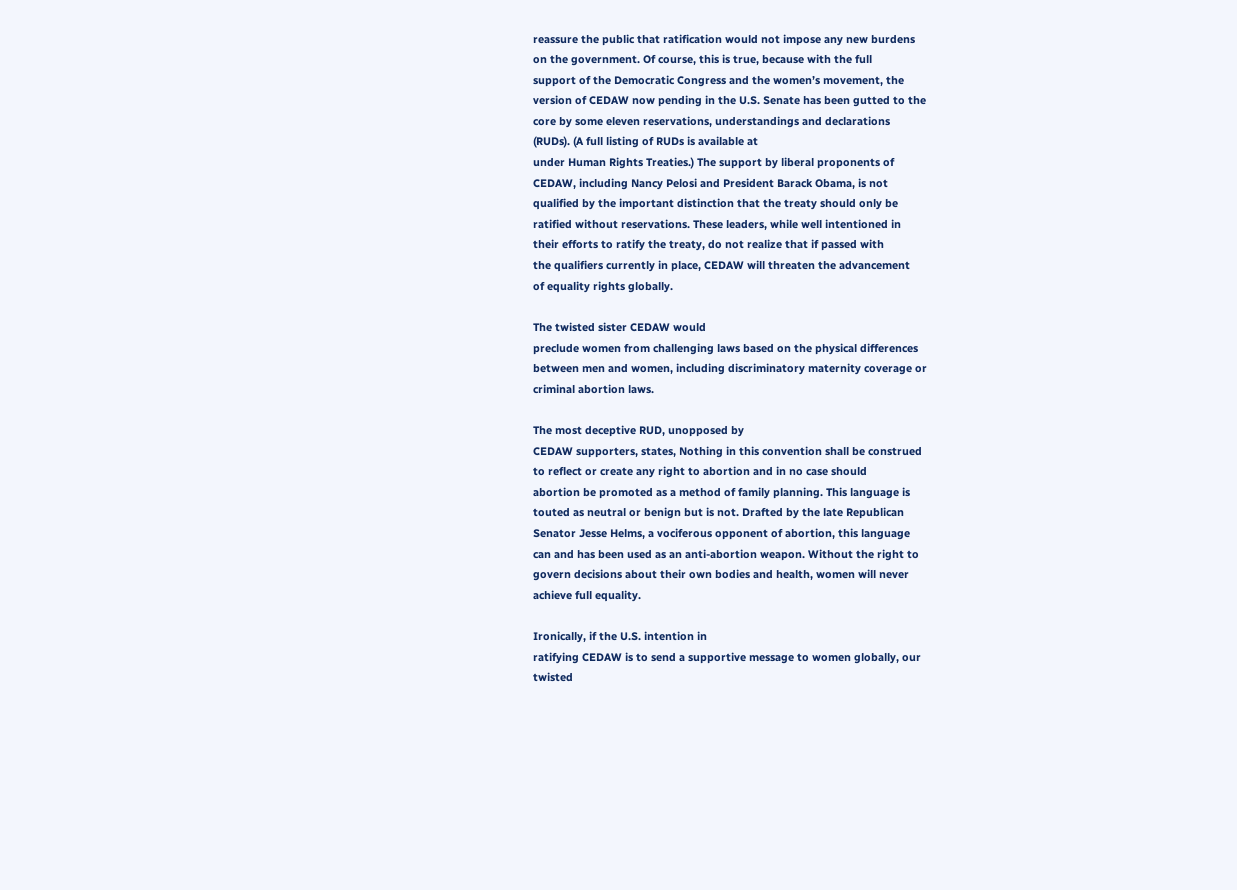reassure the public that ratification would not impose any new burdens
on the government. Of course, this is true, because with the full
support of the Democratic Congress and the women’s movement, the
version of CEDAW now pending in the U.S. Senate has been gutted to the
core by some eleven reservations, understandings and declarations
(RUDs). (A full listing of RUDs is available at
under Human Rights Treaties.) The support by liberal proponents of
CEDAW, including Nancy Pelosi and President Barack Obama, is not
qualified by the important distinction that the treaty should only be
ratified without reservations. These leaders, while well intentioned in
their efforts to ratify the treaty, do not realize that if passed with
the qualifiers currently in place, CEDAW will threaten the advancement
of equality rights globally.

The twisted sister CEDAW would
preclude women from challenging laws based on the physical differences
between men and women, including discriminatory maternity coverage or
criminal abortion laws.

The most deceptive RUD, unopposed by
CEDAW supporters, states, Nothing in this convention shall be construed
to reflect or create any right to abortion and in no case should
abortion be promoted as a method of family planning. This language is
touted as neutral or benign but is not. Drafted by the late Republican
Senator Jesse Helms, a vociferous opponent of abortion, this language
can and has been used as an anti-abortion weapon. Without the right to
govern decisions about their own bodies and health, women will never
achieve full equality.

Ironically, if the U.S. intention in
ratifying CEDAW is to send a supportive message to women globally, our
twisted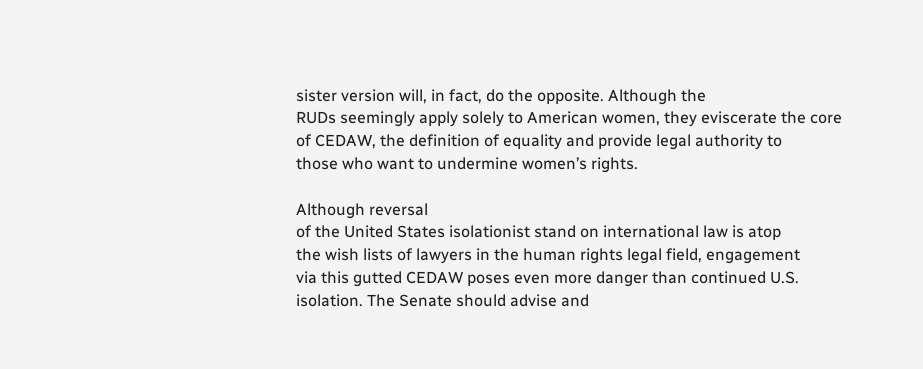sister version will, in fact, do the opposite. Although the
RUDs seemingly apply solely to American women, they eviscerate the core
of CEDAW, the definition of equality and provide legal authority to
those who want to undermine women’s rights.

Although reversal
of the United States isolationist stand on international law is atop
the wish lists of lawyers in the human rights legal field, engagement
via this gutted CEDAW poses even more danger than continued U.S.
isolation. The Senate should advise and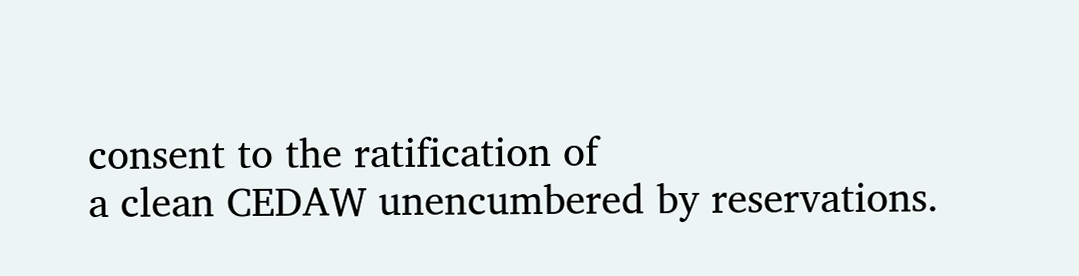consent to the ratification of
a clean CEDAW unencumbered by reservations.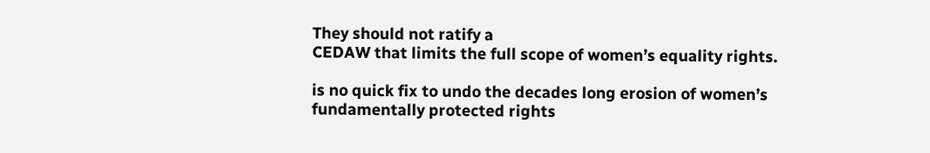They should not ratify a
CEDAW that limits the full scope of women’s equality rights.

is no quick fix to undo the decades long erosion of women’s
fundamentally protected rights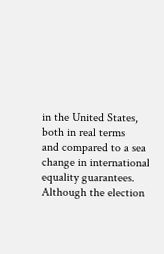in the United States, both in real terms
and compared to a sea change in international equality guarantees.
Although the election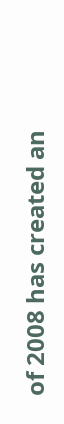of 2008 has created an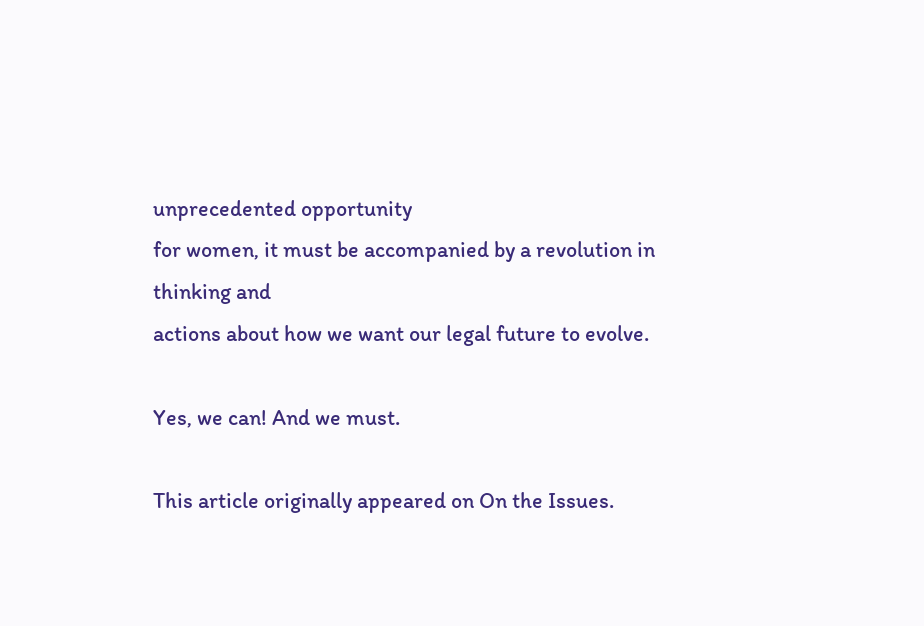unprecedented opportunity
for women, it must be accompanied by a revolution in thinking and
actions about how we want our legal future to evolve.

Yes, we can! And we must.

This article originally appeared on On the Issues.